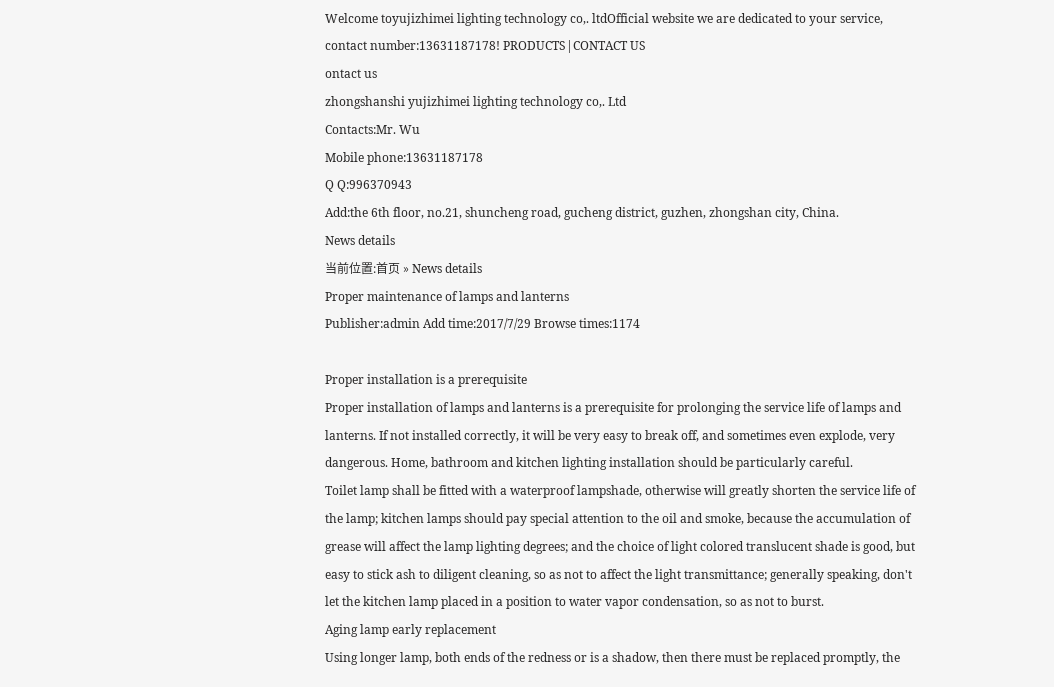Welcome toyujizhimei lighting technology co,. ltdOfficial website we are dedicated to your service, contact number:13631187178! PRODUCTS|CONTACT US
ontact us
zhongshanshi yujizhimei lighting technology co,. Ltd
Contacts:Mr. Wu
Mobile phone:13631187178
Q Q:996370943
Add:the 6th floor, no.21, shuncheng road, gucheng district, guzhen, zhongshan city, China.
News details
当前位置:首页 » News details
Proper maintenance of lamps and lanterns
Publisher:admin Add time:2017/7/29 Browse times:1174

Proper installation is a prerequisite
Proper installation of lamps and lanterns is a prerequisite for prolonging the service life of lamps and lanterns. If not installed correctly, it will be very easy to break off, and sometimes even explode, very dangerous. Home, bathroom and kitchen lighting installation should be particularly careful.
Toilet lamp shall be fitted with a waterproof lampshade, otherwise will greatly shorten the service life of the lamp; kitchen lamps should pay special attention to the oil and smoke, because the accumulation of grease will affect the lamp lighting degrees; and the choice of light colored translucent shade is good, but easy to stick ash to diligent cleaning, so as not to affect the light transmittance; generally speaking, don't let the kitchen lamp placed in a position to water vapor condensation, so as not to burst.
Aging lamp early replacement
Using longer lamp, both ends of the redness or is a shadow, then there must be replaced promptly, the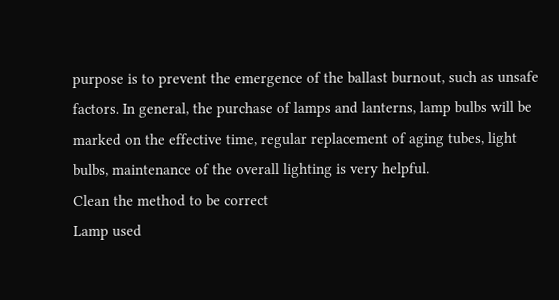purpose is to prevent the emergence of the ballast burnout, such as unsafe factors. In general, the purchase of lamps and lanterns, lamp bulbs will be marked on the effective time, regular replacement of aging tubes, light bulbs, maintenance of the overall lighting is very helpful.
Clean the method to be correct
Lamp used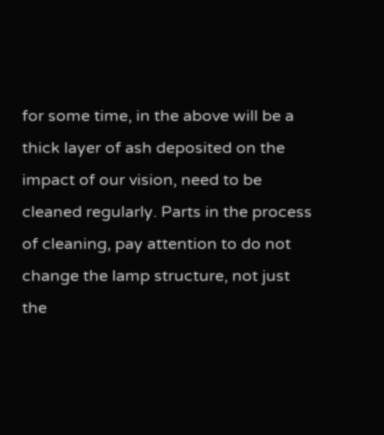for some time, in the above will be a thick layer of ash deposited on the impact of our vision, need to be cleaned regularly. Parts in the process of cleaning, pay attention to do not change the lamp structure, not just the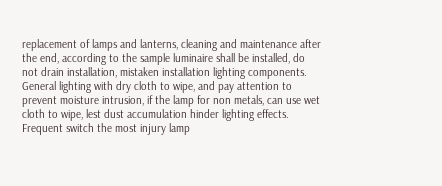replacement of lamps and lanterns, cleaning and maintenance after the end, according to the sample luminaire shall be installed, do not drain installation, mistaken installation lighting components.
General lighting with dry cloth to wipe, and pay attention to prevent moisture intrusion, if the lamp for non metals, can use wet cloth to wipe, lest dust accumulation hinder lighting effects.
Frequent switch the most injury lamp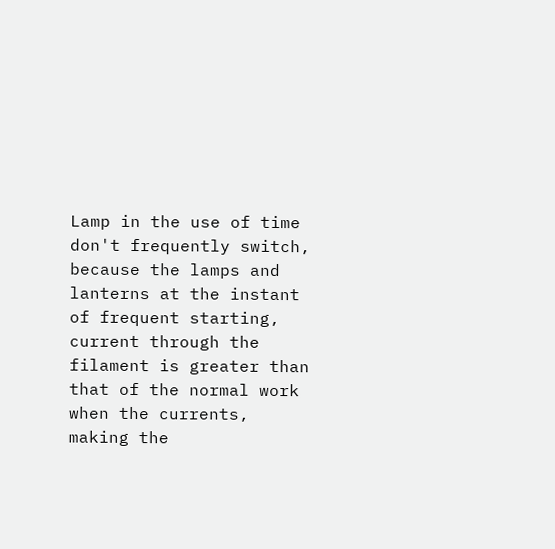Lamp in the use of time don't frequently switch, because the lamps and lanterns at the instant of frequent starting, current through the filament is greater than that of the normal work when the currents, making the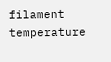filament temperature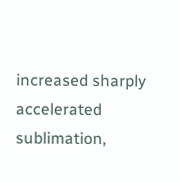increased sharply accelerated sublimation,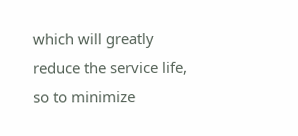which will greatly reduce the service life, so to minimize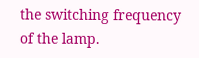the switching frequency of the lamp.